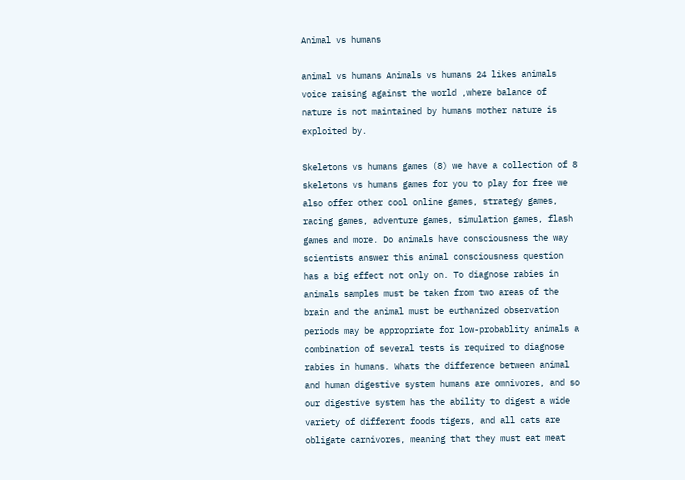Animal vs humans

animal vs humans Animals vs humans 24 likes animals voice raising against the world ,where balance of nature is not maintained by humans mother nature is exploited by.

Skeletons vs humans games (8) we have a collection of 8 skeletons vs humans games for you to play for free we also offer other cool online games, strategy games, racing games, adventure games, simulation games, flash games and more. Do animals have consciousness the way scientists answer this animal consciousness question has a big effect not only on. To diagnose rabies in animals samples must be taken from two areas of the brain and the animal must be euthanized observation periods may be appropriate for low-probablity animals a combination of several tests is required to diagnose rabies in humans. Whats the difference between animal and human digestive system humans are omnivores, and so our digestive system has the ability to digest a wide variety of different foods tigers, and all cats are obligate carnivores, meaning that they must eat meat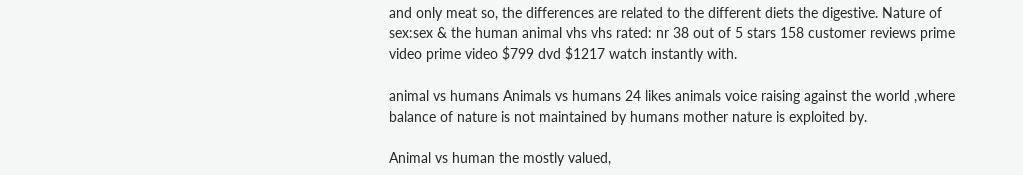and only meat so, the differences are related to the different diets the digestive. Nature of sex:sex & the human animal vhs vhs rated: nr 38 out of 5 stars 158 customer reviews prime video prime video $799 dvd $1217 watch instantly with.

animal vs humans Animals vs humans 24 likes animals voice raising against the world ,where balance of nature is not maintained by humans mother nature is exploited by.

Animal vs human the mostly valued,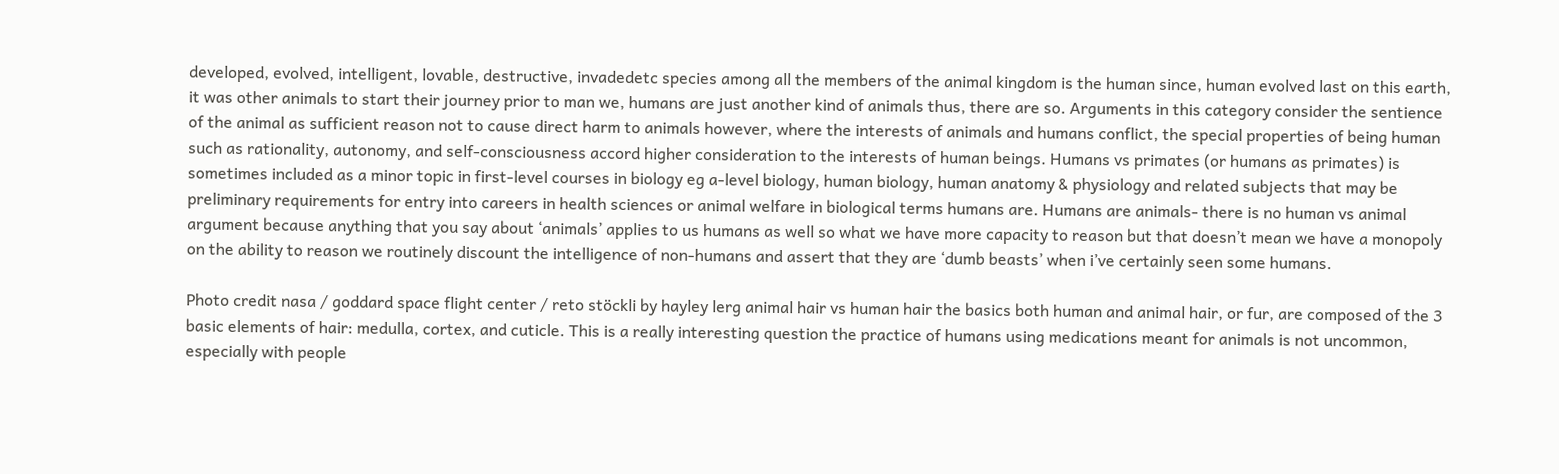developed, evolved, intelligent, lovable, destructive, invadedetc species among all the members of the animal kingdom is the human since, human evolved last on this earth, it was other animals to start their journey prior to man we, humans are just another kind of animals thus, there are so. Arguments in this category consider the sentience of the animal as sufficient reason not to cause direct harm to animals however, where the interests of animals and humans conflict, the special properties of being human such as rationality, autonomy, and self-consciousness accord higher consideration to the interests of human beings. Humans vs primates (or humans as primates) is sometimes included as a minor topic in first-level courses in biology eg a-level biology, human biology, human anatomy & physiology and related subjects that may be preliminary requirements for entry into careers in health sciences or animal welfare in biological terms humans are. Humans are animals- there is no human vs animal argument because anything that you say about ‘animals’ applies to us humans as well so what we have more capacity to reason but that doesn’t mean we have a monopoly on the ability to reason we routinely discount the intelligence of non-humans and assert that they are ‘dumb beasts’ when i’ve certainly seen some humans.

Photo credit nasa / goddard space flight center / reto stöckli by hayley lerg animal hair vs human hair the basics both human and animal hair, or fur, are composed of the 3 basic elements of hair: medulla, cortex, and cuticle. This is a really interesting question the practice of humans using medications meant for animals is not uncommon, especially with people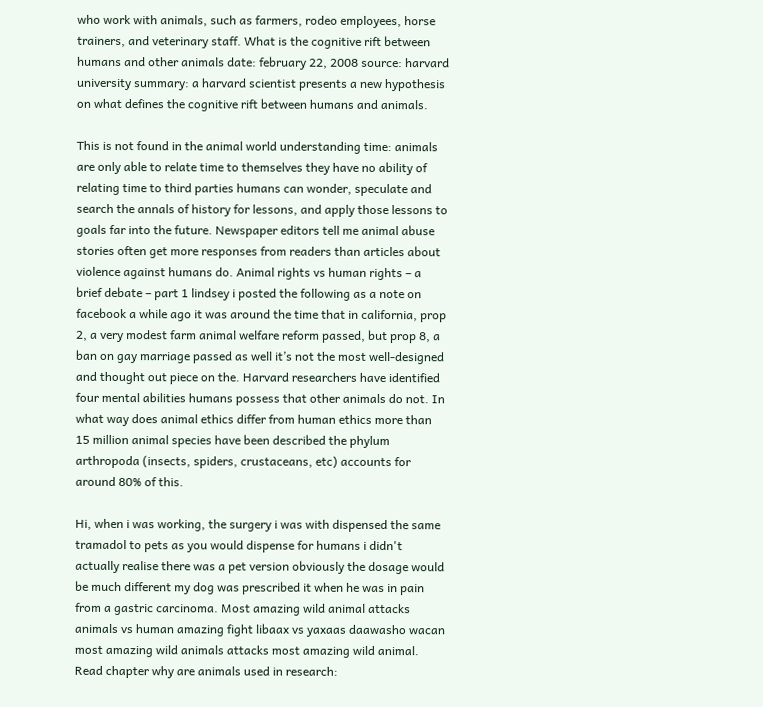who work with animals, such as farmers, rodeo employees, horse trainers, and veterinary staff. What is the cognitive rift between humans and other animals date: february 22, 2008 source: harvard university summary: a harvard scientist presents a new hypothesis on what defines the cognitive rift between humans and animals.

This is not found in the animal world understanding time: animals are only able to relate time to themselves they have no ability of relating time to third parties humans can wonder, speculate and search the annals of history for lessons, and apply those lessons to goals far into the future. Newspaper editors tell me animal abuse stories often get more responses from readers than articles about violence against humans do. Animal rights vs human rights – a brief debate – part 1 lindsey i posted the following as a note on facebook a while ago it was around the time that in california, prop 2, a very modest farm animal welfare reform passed, but prop 8, a ban on gay marriage passed as well it’s not the most well-designed and thought out piece on the. Harvard researchers have identified four mental abilities humans possess that other animals do not. In what way does animal ethics differ from human ethics more than 15 million animal species have been described the phylum arthropoda (insects, spiders, crustaceans, etc) accounts for around 80% of this.

Hi, when i was working, the surgery i was with dispensed the same tramadol to pets as you would dispense for humans i didn't actually realise there was a pet version obviously the dosage would be much different my dog was prescribed it when he was in pain from a gastric carcinoma. Most amazing wild animal attacks animals vs human amazing fight libaax vs yaxaas daawasho wacan most amazing wild animals attacks most amazing wild animal. Read chapter why are animals used in research: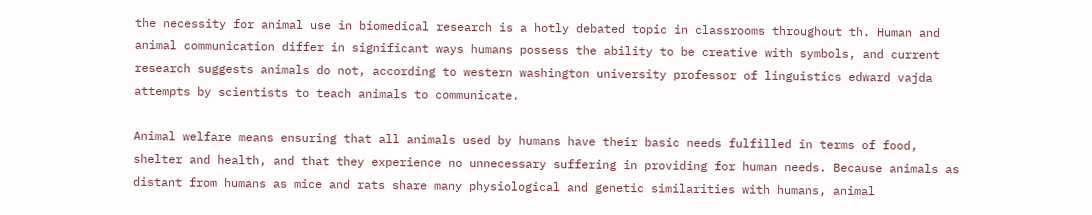the necessity for animal use in biomedical research is a hotly debated topic in classrooms throughout th. Human and animal communication differ in significant ways humans possess the ability to be creative with symbols, and current research suggests animals do not, according to western washington university professor of linguistics edward vajda attempts by scientists to teach animals to communicate.

Animal welfare means ensuring that all animals used by humans have their basic needs fulfilled in terms of food, shelter and health, and that they experience no unnecessary suffering in providing for human needs. Because animals as distant from humans as mice and rats share many physiological and genetic similarities with humans, animal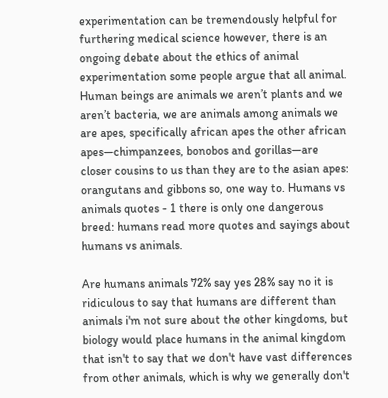experimentation can be tremendously helpful for furthering medical science however, there is an ongoing debate about the ethics of animal experimentation some people argue that all animal. Human beings are animals we aren’t plants and we aren’t bacteria, we are animals among animals we are apes, specifically african apes the other african apes—chimpanzees, bonobos and gorillas—are closer cousins to us than they are to the asian apes: orangutans and gibbons so, one way to. Humans vs animals quotes - 1 there is only one dangerous breed: humans read more quotes and sayings about humans vs animals.

Are humans animals 72% say yes 28% say no it is ridiculous to say that humans are different than animals i'm not sure about the other kingdoms, but biology would place humans in the animal kingdom that isn't to say that we don't have vast differences from other animals, which is why we generally don't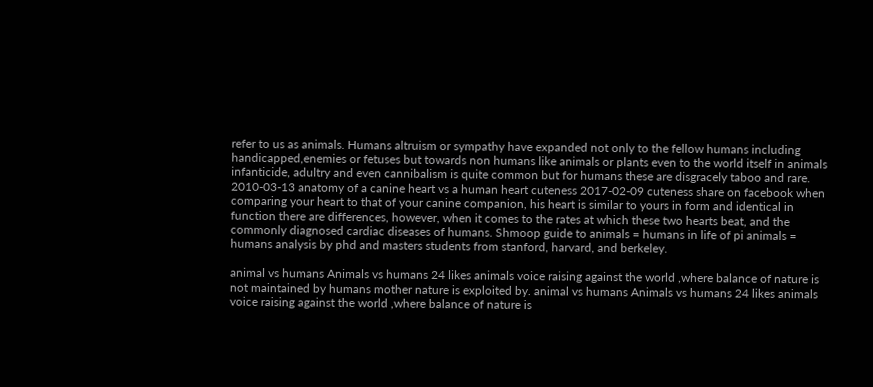refer to us as animals. Humans altruism or sympathy have expanded not only to the fellow humans including handicapped,enemies or fetuses but towards non humans like animals or plants even to the world itself in animals infanticide, adultry and even cannibalism is quite common but for humans these are disgracely taboo and rare. 2010-03-13 anatomy of a canine heart vs a human heart cuteness 2017-02-09 cuteness share on facebook when comparing your heart to that of your canine companion, his heart is similar to yours in form and identical in function there are differences, however, when it comes to the rates at which these two hearts beat, and the commonly diagnosed cardiac diseases of humans. Shmoop guide to animals = humans in life of pi animals = humans analysis by phd and masters students from stanford, harvard, and berkeley.

animal vs humans Animals vs humans 24 likes animals voice raising against the world ,where balance of nature is not maintained by humans mother nature is exploited by. animal vs humans Animals vs humans 24 likes animals voice raising against the world ,where balance of nature is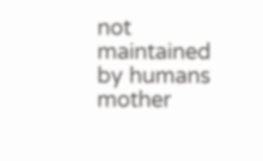not maintained by humans mother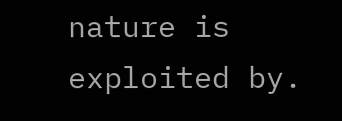nature is exploited by.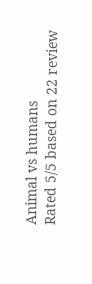Animal vs humans
Rated 5/5 based on 22 review